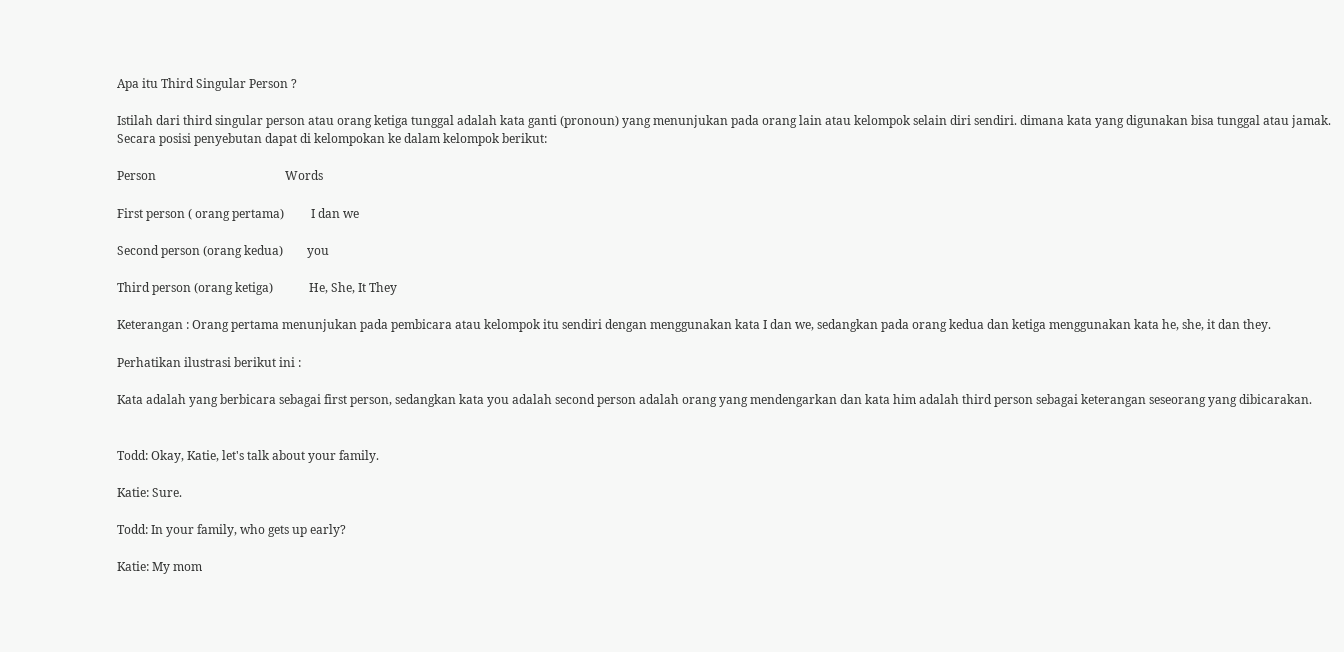Apa itu Third Singular Person ?

Istilah dari third singular person atau orang ketiga tunggal adalah kata ganti (pronoun) yang menunjukan pada orang lain atau kelompok selain diri sendiri. dimana kata yang digunakan bisa tunggal atau jamak. Secara posisi penyebutan dapat di kelompokan ke dalam kelompok berikut:

Person                                           Words

First person ( orang pertama)         I dan we

Second person (orang kedua)        you

Third person (orang ketiga)            He, She, It They

Keterangan : Orang pertama menunjukan pada pembicara atau kelompok itu sendiri dengan menggunakan kata I dan we, sedangkan pada orang kedua dan ketiga menggunakan kata he, she, it dan they.

Perhatikan ilustrasi berikut ini :

Kata adalah yang berbicara sebagai first person, sedangkan kata you adalah second person adalah orang yang mendengarkan dan kata him adalah third person sebagai keterangan seseorang yang dibicarakan.


Todd: Okay, Katie, let's talk about your family.

Katie: Sure.

Todd: In your family, who gets up early?

Katie: My mom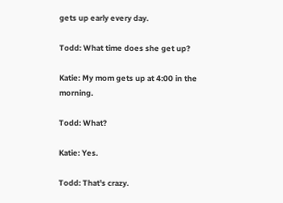gets up early every day.

Todd: What time does she get up?

Katie: My mom gets up at 4:00 in the morning.

Todd: What?

Katie: Yes.

Todd: That's crazy.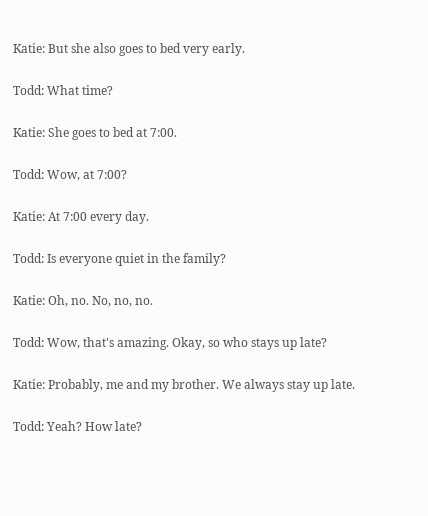Katie: But she also goes to bed very early.

Todd: What time?

Katie: She goes to bed at 7:00.

Todd: Wow, at 7:00?

Katie: At 7:00 every day.

Todd: Is everyone quiet in the family?

Katie: Oh, no. No, no, no.

Todd: Wow, that's amazing. Okay, so who stays up late?

Katie: Probably, me and my brother. We always stay up late.

Todd: Yeah? How late?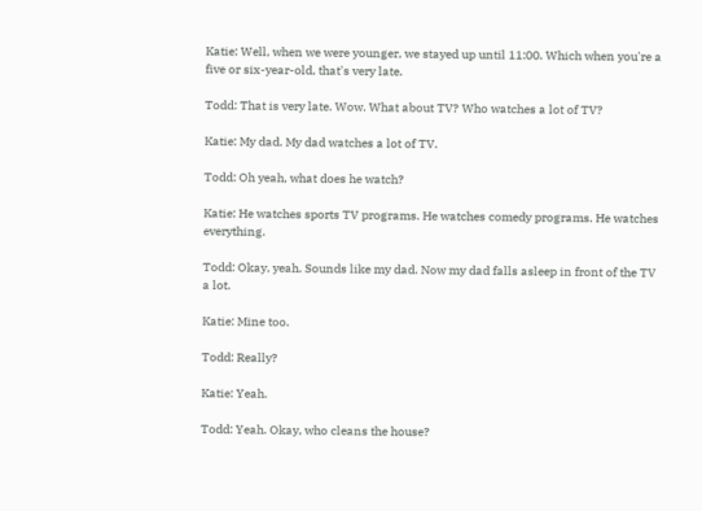Katie: Well, when we were younger, we stayed up until 11:00. Which when you're a five or six-year-old, that's very late.

Todd: That is very late. Wow. What about TV? Who watches a lot of TV?

Katie: My dad. My dad watches a lot of TV.

Todd: Oh yeah, what does he watch?

Katie: He watches sports TV programs. He watches comedy programs. He watches everything.

Todd: Okay, yeah. Sounds like my dad. Now my dad falls asleep in front of the TV a lot.

Katie: Mine too.

Todd: Really?

Katie: Yeah.

Todd: Yeah. Okay, who cleans the house?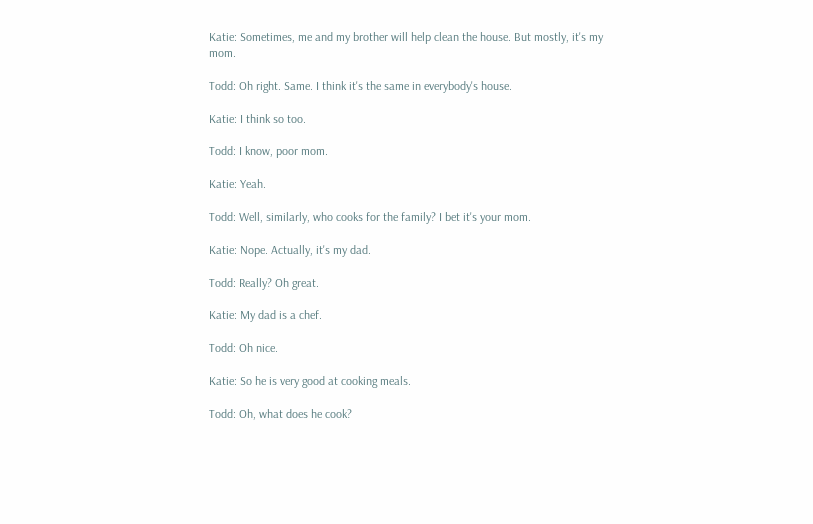Katie: Sometimes, me and my brother will help clean the house. But mostly, it's my mom.

Todd: Oh right. Same. I think it's the same in everybody's house.

Katie: I think so too.

Todd: I know, poor mom.

Katie: Yeah.

Todd: Well, similarly, who cooks for the family? I bet it's your mom.

Katie: Nope. Actually, it's my dad.

Todd: Really? Oh great.

Katie: My dad is a chef.

Todd: Oh nice.

Katie: So he is very good at cooking meals.

Todd: Oh, what does he cook?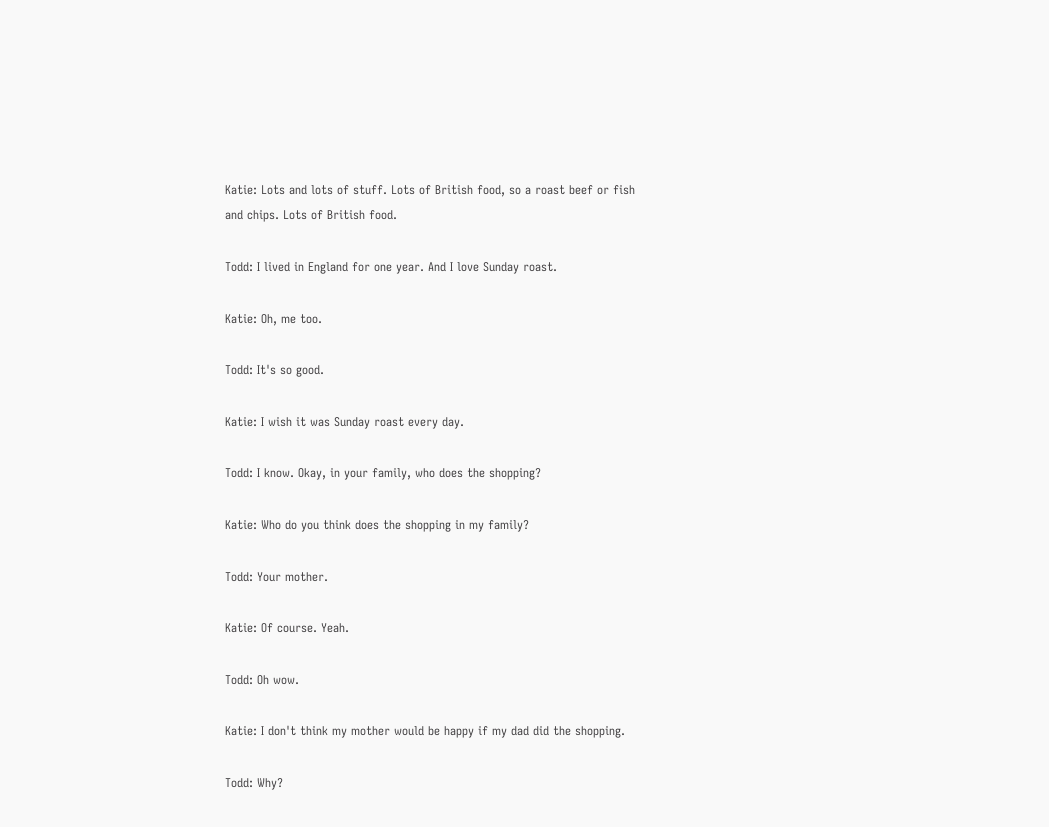Katie: Lots and lots of stuff. Lots of British food, so a roast beef or fish and chips. Lots of British food.

Todd: I lived in England for one year. And I love Sunday roast.

Katie: Oh, me too.

Todd: It's so good.

Katie: I wish it was Sunday roast every day.

Todd: I know. Okay, in your family, who does the shopping?

Katie: Who do you think does the shopping in my family?

Todd: Your mother.

Katie: Of course. Yeah.

Todd: Oh wow.

Katie: I don't think my mother would be happy if my dad did the shopping.

Todd: Why?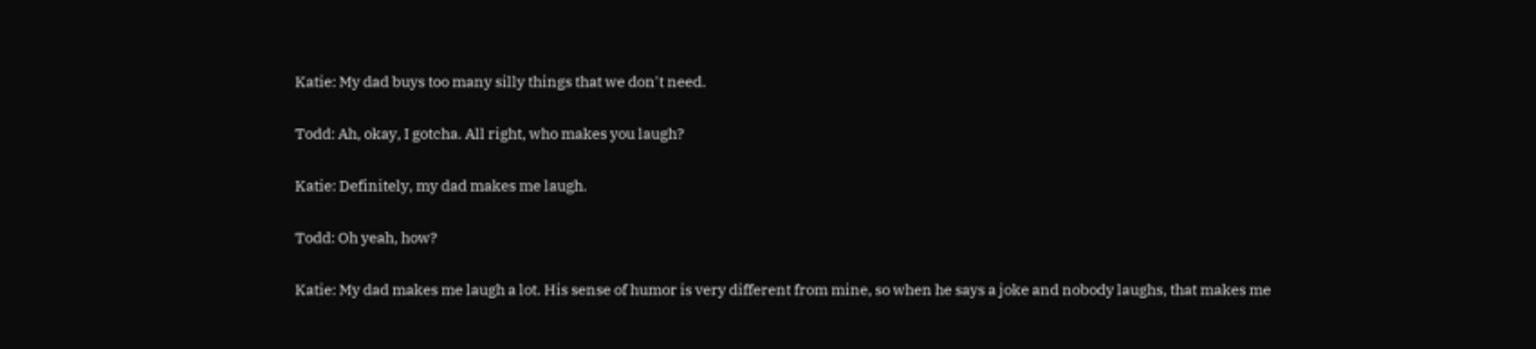Katie: My dad buys too many silly things that we don't need.

Todd: Ah, okay, I gotcha. All right, who makes you laugh?

Katie: Definitely, my dad makes me laugh.

Todd: Oh yeah, how?

Katie: My dad makes me laugh a lot. His sense of humor is very different from mine, so when he says a joke and nobody laughs, that makes me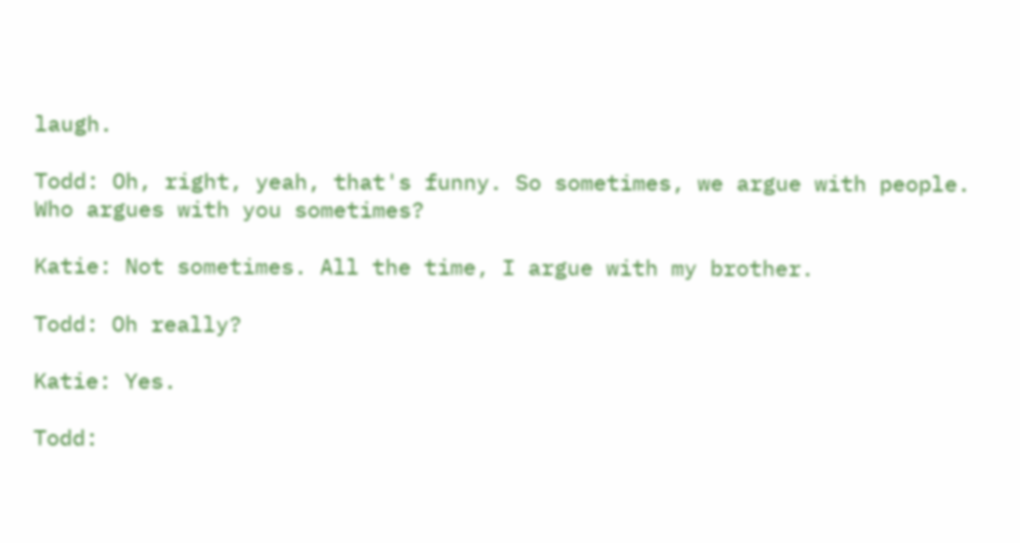laugh.

Todd: Oh, right, yeah, that's funny. So sometimes, we argue with people. Who argues with you sometimes?

Katie: Not sometimes. All the time, I argue with my brother.

Todd: Oh really?

Katie: Yes.

Todd: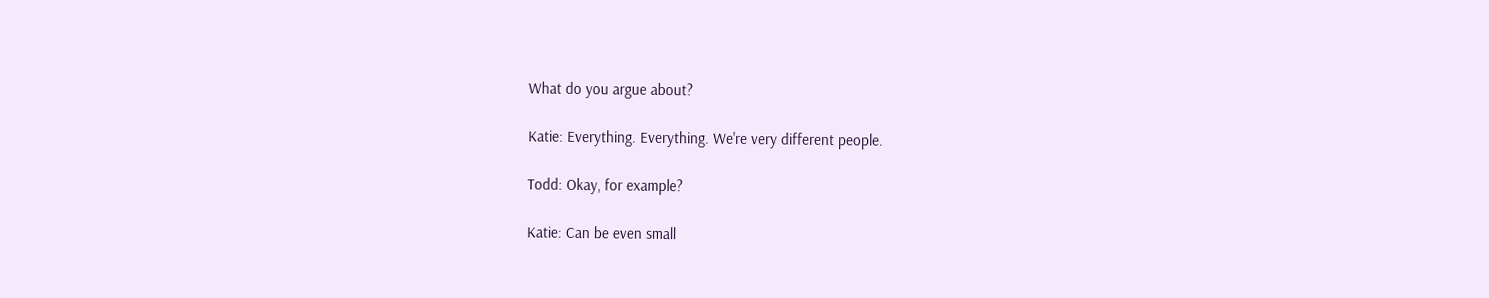What do you argue about?

Katie: Everything. Everything. We're very different people.

Todd: Okay, for example?

Katie: Can be even small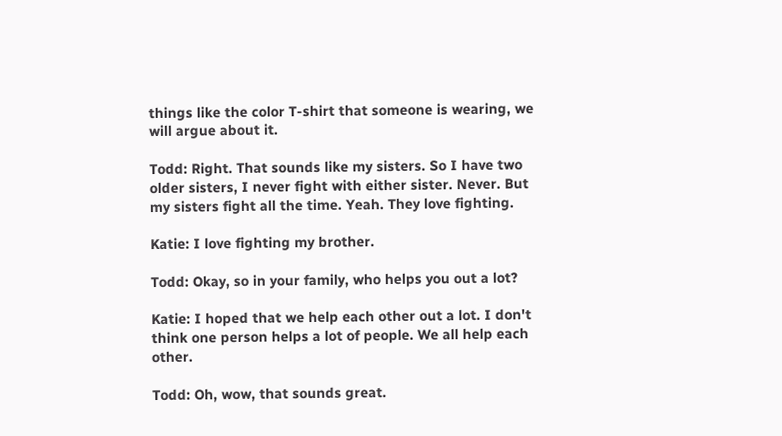things like the color T-shirt that someone is wearing, we will argue about it.

Todd: Right. That sounds like my sisters. So I have two older sisters, I never fight with either sister. Never. But my sisters fight all the time. Yeah. They love fighting.

Katie: I love fighting my brother.

Todd: Okay, so in your family, who helps you out a lot?

Katie: I hoped that we help each other out a lot. I don't think one person helps a lot of people. We all help each other.

Todd: Oh, wow, that sounds great.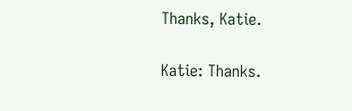Thanks, Katie.

Katie: Thanks.